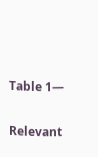Table 1—

Relevant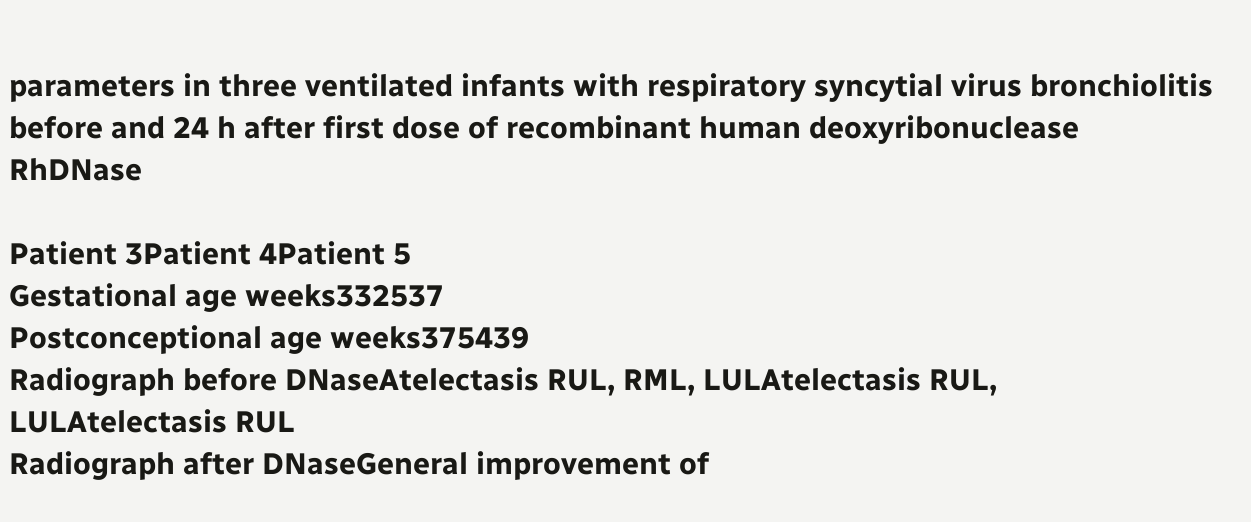parameters in three ventilated infants with respiratory syncytial virus bronchiolitis before and 24 h after first dose of recombinant human deoxyribonuclease RhDNase

Patient 3Patient 4Patient 5
Gestational age weeks332537
Postconceptional age weeks375439
Radiograph before DNaseAtelectasis RUL, RML, LULAtelectasis RUL, LULAtelectasis RUL
Radiograph after DNaseGeneral improvement of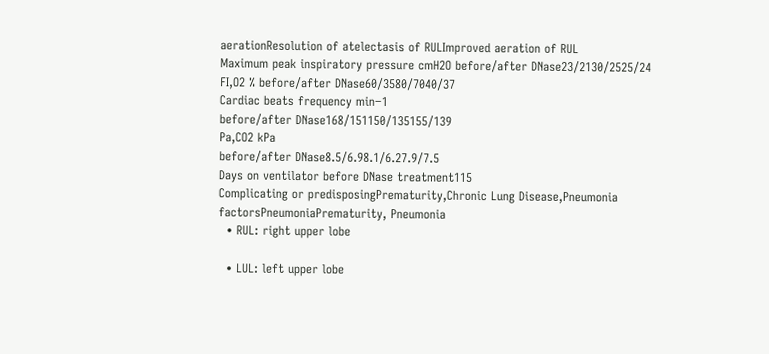aerationResolution of atelectasis of RULImproved aeration of RUL
Maximum peak inspiratory pressure cmH2O before/after DNase23/2130/2525/24
FI,O2 % before/after DNase60/3580/7040/37
Cardiac beats frequency min−1
before/after DNase168/151150/135155/139
Pa,CO2 kPa
before/after DNase8.5/6.98.1/6.27.9/7.5
Days on ventilator before DNase treatment115
Complicating or predisposingPrematurity,Chronic Lung Disease,Pneumonia
factorsPneumoniaPrematurity, Pneumonia
  • RUL: right upper lobe

  • LUL: left upper lobe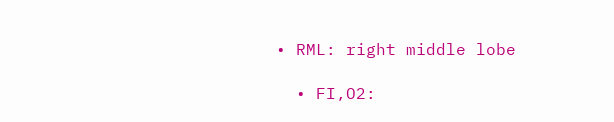• RML: right middle lobe

  • FI,O2: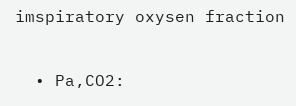imspiratory oxysen fraction

  • Pa,CO2: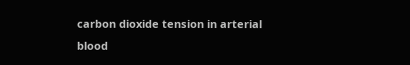carbon dioxide tension in arterial blood